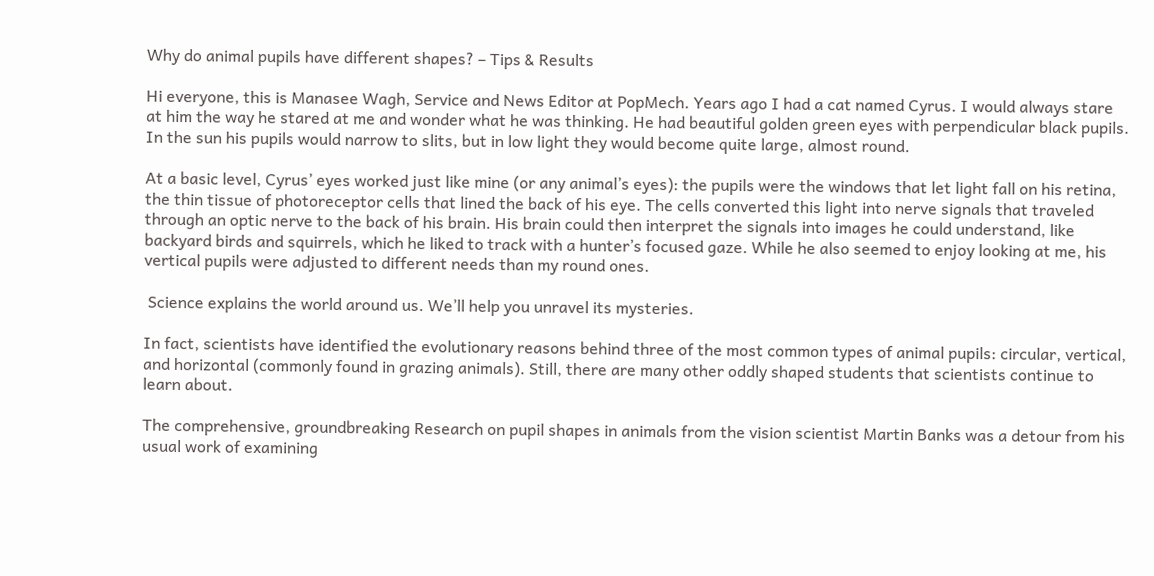Why do animal pupils have different shapes? – Tips & Results

Hi everyone, this is Manasee Wagh, Service and News Editor at PopMech. Years ago I had a cat named Cyrus. I would always stare at him the way he stared at me and wonder what he was thinking. He had beautiful golden green eyes with perpendicular black pupils. In the sun his pupils would narrow to slits, but in low light they would become quite large, almost round.

At a basic level, Cyrus’ eyes worked just like mine (or any animal’s eyes): the pupils were the windows that let light fall on his retina, the thin tissue of photoreceptor cells that lined the back of his eye. The cells converted this light into nerve signals that traveled through an optic nerve to the back of his brain. His brain could then interpret the signals into images he could understand, like backyard birds and squirrels, which he liked to track with a hunter’s focused gaze. While he also seemed to enjoy looking at me, his vertical pupils were adjusted to different needs than my round ones.

 Science explains the world around us. We’ll help you unravel its mysteries.

In fact, scientists have identified the evolutionary reasons behind three of the most common types of animal pupils: circular, vertical, and horizontal (commonly found in grazing animals). Still, there are many other oddly shaped students that scientists continue to learn about.

The comprehensive, groundbreaking Research on pupil shapes in animals from the vision scientist Martin Banks was a detour from his usual work of examining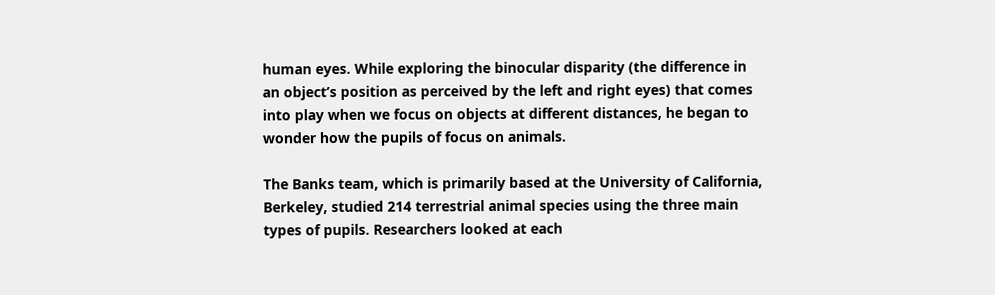human eyes. While exploring the binocular disparity (the difference in an object’s position as perceived by the left and right eyes) that comes into play when we focus on objects at different distances, he began to wonder how the pupils of focus on animals.

The Banks team, which is primarily based at the University of California, Berkeley, studied 214 terrestrial animal species using the three main types of pupils. Researchers looked at each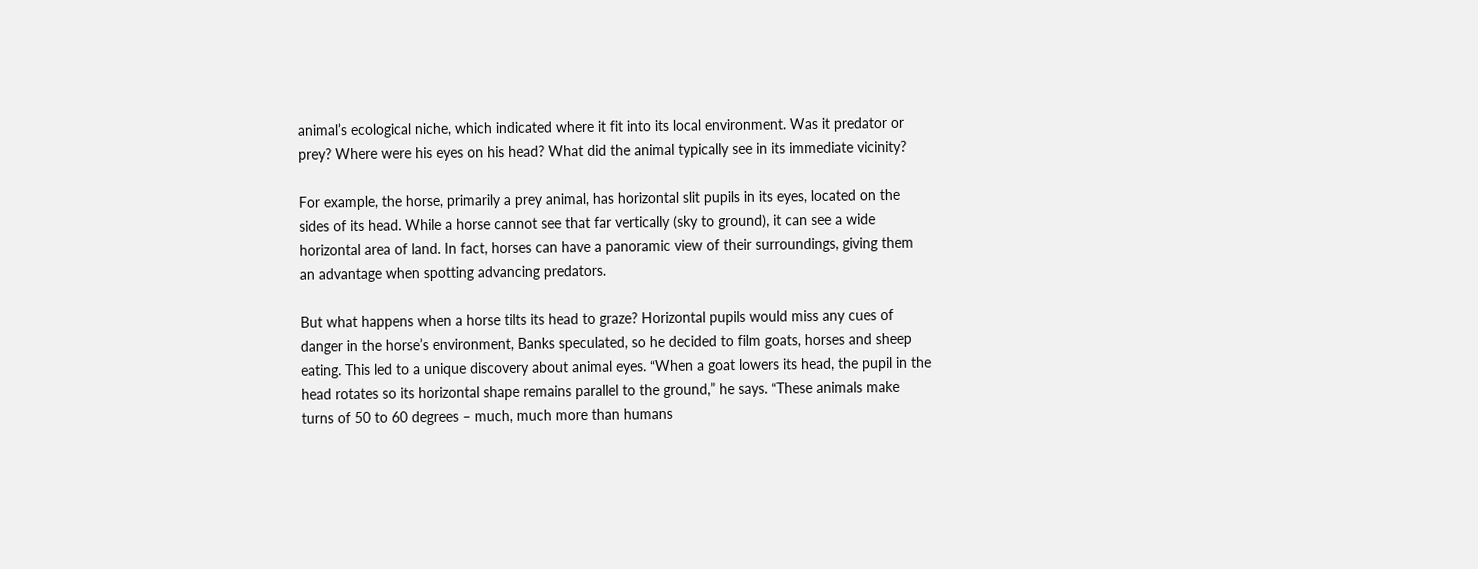animal’s ecological niche, which indicated where it fit into its local environment. Was it predator or prey? Where were his eyes on his head? What did the animal typically see in its immediate vicinity?

For example, the horse, primarily a prey animal, has horizontal slit pupils in its eyes, located on the sides of its head. While a horse cannot see that far vertically (sky to ground), it can see a wide horizontal area of land. In fact, horses can have a panoramic view of their surroundings, giving them an advantage when spotting advancing predators.

But what happens when a horse tilts its head to graze? Horizontal pupils would miss any cues of danger in the horse’s environment, Banks speculated, so he decided to film goats, horses and sheep eating. This led to a unique discovery about animal eyes. “When a goat lowers its head, the pupil in the head rotates so its horizontal shape remains parallel to the ground,” he says. “These animals make turns of 50 to 60 degrees – much, much more than humans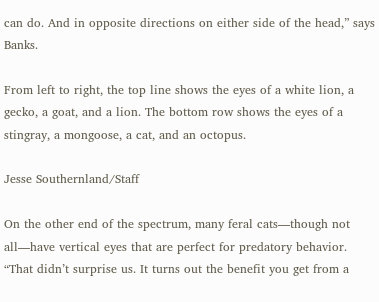can do. And in opposite directions on either side of the head,” says Banks.

From left to right, the top line shows the eyes of a white lion, a gecko, a goat, and a lion. The bottom row shows the eyes of a stingray, a mongoose, a cat, and an octopus.

Jesse Southernland/Staff

On the other end of the spectrum, many feral cats—though not all—have vertical eyes that are perfect for predatory behavior. “That didn’t surprise us. It turns out the benefit you get from a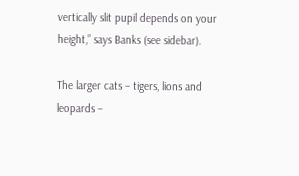vertically slit pupil depends on your height,” says Banks (see sidebar).

The larger cats – tigers, lions and leopards –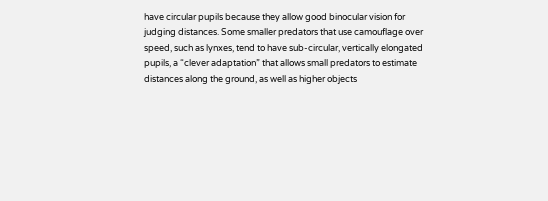have circular pupils because they allow good binocular vision for judging distances. Some smaller predators that use camouflage over speed, such as lynxes, tend to have sub-circular, vertically elongated pupils, a “clever adaptation” that allows small predators to estimate distances along the ground, as well as higher objects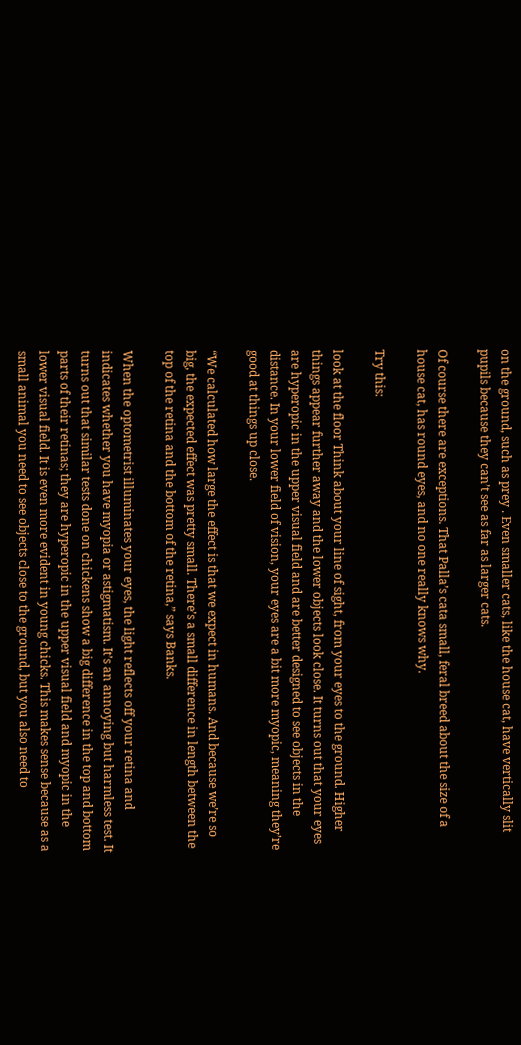on the ground, such as prey . Even smaller cats, like the house cat, have vertically slit pupils because they can’t see as far as larger cats.

Of course there are exceptions. That Palla’s cata small, feral breed about the size of a house cat, has round eyes, and no one really knows why.

Try this:

look at the floor Think about your line of sight, from your eyes to the ground. Higher things appear further away and the lower objects look close. It turns out that your eyes are hyperopic in the upper visual field and are better designed to see objects in the distance. In your lower field of vision, your eyes are a bit more myopic, meaning they’re good at things up close.

“We calculated how large the effect is that we expect in humans. And because we’re so big, the expected effect was pretty small. There’s a small difference in length between the top of the retina and the bottom of the retina,” says Banks.

When the optometrist illuminates your eyes, the light reflects off your retina and indicates whether you have myopia or astigmatism. It’s an annoying but harmless test. It turns out that similar tests done on chickens show a big difference in the top and bottom parts of their retinas; they are hyperopic in the upper visual field and myopic in the lower visual field. It is even more evident in young chicks. This makes sense because as a small animal you need to see objects close to the ground, but you also need to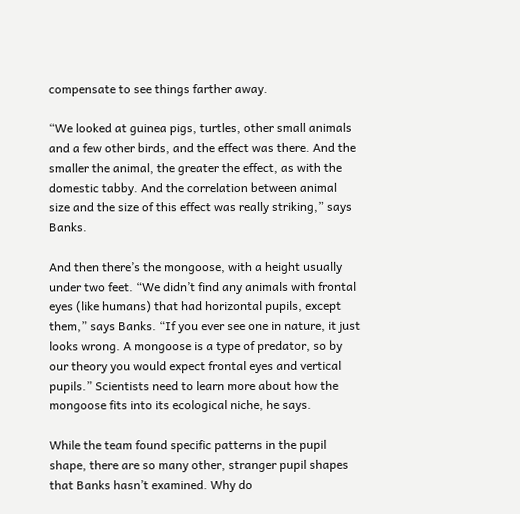compensate to see things farther away.

“We looked at guinea pigs, turtles, other small animals and a few other birds, and the effect was there. And the smaller the animal, the greater the effect, as with the domestic tabby. And the correlation between animal size and the size of this effect was really striking,” says Banks.

And then there’s the mongoose, with a height usually under two feet. “We didn’t find any animals with frontal eyes (like humans) that had horizontal pupils, except them,” says Banks. “If you ever see one in nature, it just looks wrong. A mongoose is a type of predator, so by our theory you would expect frontal eyes and vertical pupils.” Scientists need to learn more about how the mongoose fits into its ecological niche, he says.

While the team found specific patterns in the pupil shape, there are so many other, stranger pupil shapes that Banks hasn’t examined. Why do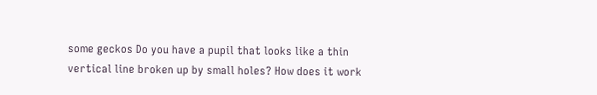some geckos Do you have a pupil that looks like a thin vertical line broken up by small holes? How does it work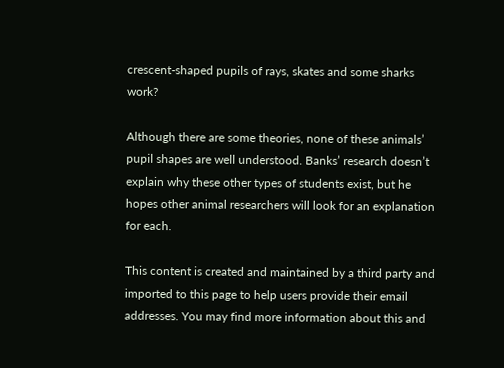crescent-shaped pupils of rays, skates and some sharks work?

Although there are some theories, none of these animals’ pupil shapes are well understood. Banks’ research doesn’t explain why these other types of students exist, but he hopes other animal researchers will look for an explanation for each.

This content is created and maintained by a third party and imported to this page to help users provide their email addresses. You may find more information about this and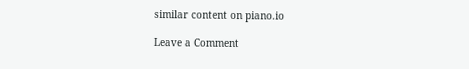similar content on piano.io

Leave a Comment